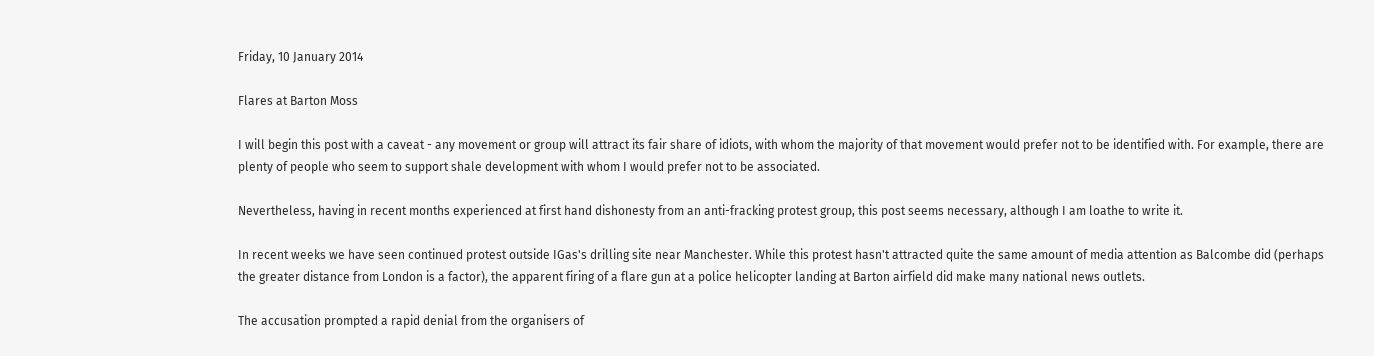Friday, 10 January 2014

Flares at Barton Moss

I will begin this post with a caveat - any movement or group will attract its fair share of idiots, with whom the majority of that movement would prefer not to be identified with. For example, there are plenty of people who seem to support shale development with whom I would prefer not to be associated.

Nevertheless, having in recent months experienced at first hand dishonesty from an anti-fracking protest group, this post seems necessary, although I am loathe to write it.

In recent weeks we have seen continued protest outside IGas's drilling site near Manchester. While this protest hasn't attracted quite the same amount of media attention as Balcombe did (perhaps the greater distance from London is a factor), the apparent firing of a flare gun at a police helicopter landing at Barton airfield did make many national news outlets.

The accusation prompted a rapid denial from the organisers of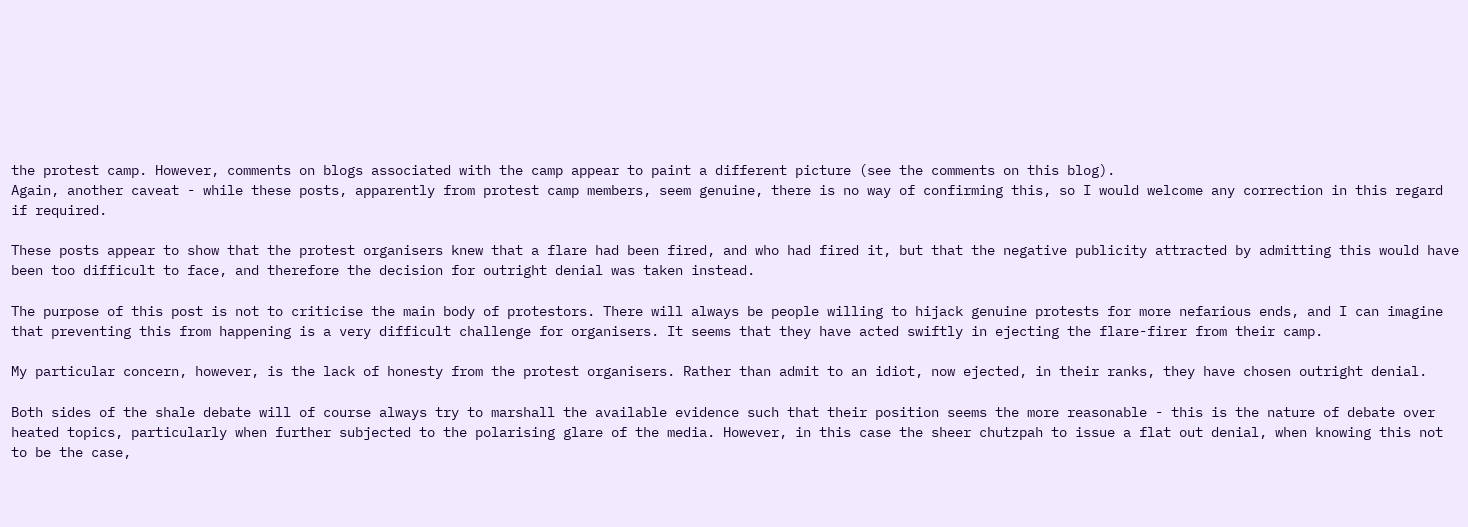the protest camp. However, comments on blogs associated with the camp appear to paint a different picture (see the comments on this blog).
Again, another caveat - while these posts, apparently from protest camp members, seem genuine, there is no way of confirming this, so I would welcome any correction in this regard if required.

These posts appear to show that the protest organisers knew that a flare had been fired, and who had fired it, but that the negative publicity attracted by admitting this would have been too difficult to face, and therefore the decision for outright denial was taken instead.

The purpose of this post is not to criticise the main body of protestors. There will always be people willing to hijack genuine protests for more nefarious ends, and I can imagine that preventing this from happening is a very difficult challenge for organisers. It seems that they have acted swiftly in ejecting the flare-firer from their camp.

My particular concern, however, is the lack of honesty from the protest organisers. Rather than admit to an idiot, now ejected, in their ranks, they have chosen outright denial.

Both sides of the shale debate will of course always try to marshall the available evidence such that their position seems the more reasonable - this is the nature of debate over heated topics, particularly when further subjected to the polarising glare of the media. However, in this case the sheer chutzpah to issue a flat out denial, when knowing this not to be the case,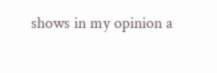shows in my opinion a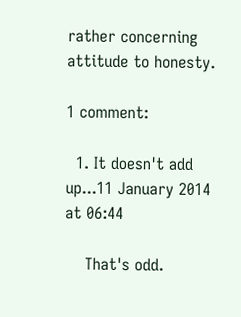rather concerning attitude to honesty.

1 comment:

  1. It doesn't add up...11 January 2014 at 06:44

    That's odd.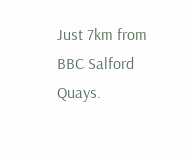Just 7km from BBC Salford Quays.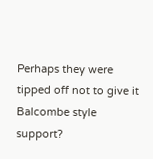Perhaps they were tipped off not to give it Balcombe style support?